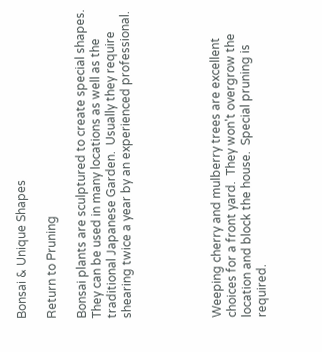Bonsai & Unique Shapes

Return to Pruning

Bonsai plants are sculptured to create special shapes.  They can be used in many locations as well as the traditional Japanese Garden.  Usually they require shearing twice a year by an experienced professional.





Weeping cherry and mulberry trees are excellent choices for a front yard.  They won't overgrow the location and block the house.  Special pruning is required.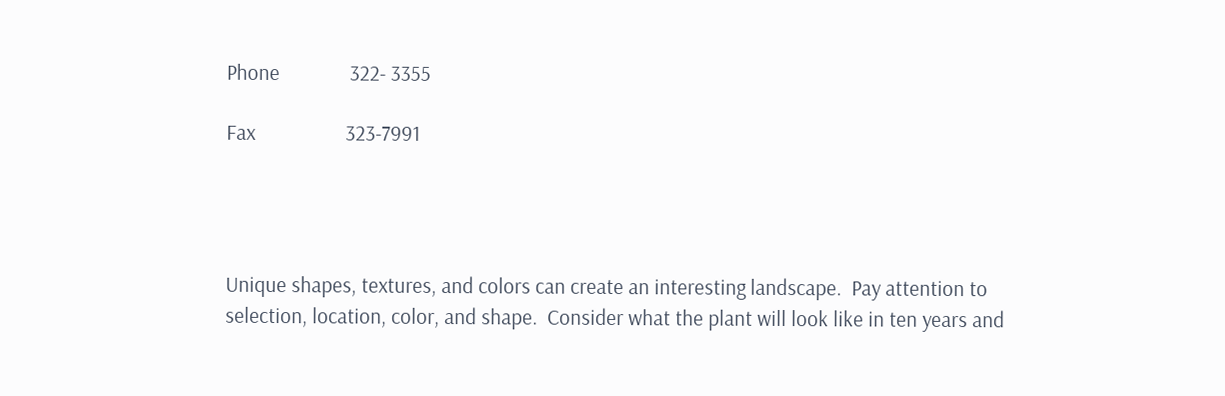Phone              322- 3355

Fax                  323-7991




Unique shapes, textures, and colors can create an interesting landscape.  Pay attention to selection, location, color, and shape.  Consider what the plant will look like in ten years and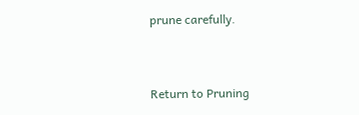prune carefully.


Return to Pruning